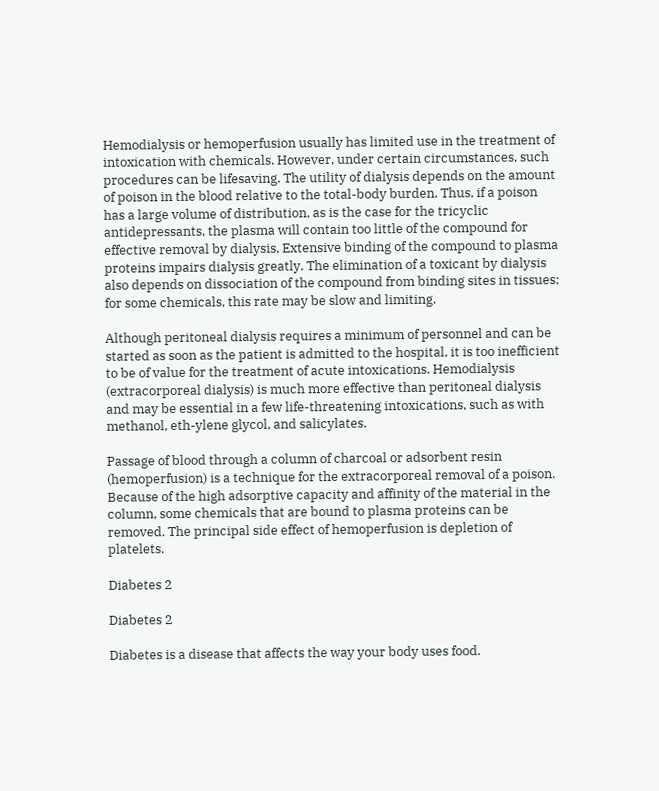Hemodialysis or hemoperfusion usually has limited use in the treatment of intoxication with chemicals. However, under certain circumstances, such procedures can be lifesaving. The utility of dialysis depends on the amount of poison in the blood relative to the total-body burden. Thus, if a poison has a large volume of distribution, as is the case for the tricyclic antidepressants, the plasma will contain too little of the compound for effective removal by dialysis. Extensive binding of the compound to plasma proteins impairs dialysis greatly. The elimination of a toxicant by dialysis also depends on dissociation of the compound from binding sites in tissues; for some chemicals, this rate may be slow and limiting.

Although peritoneal dialysis requires a minimum of personnel and can be started as soon as the patient is admitted to the hospital, it is too inefficient to be of value for the treatment of acute intoxications. Hemodialysis (extracorporeal dialysis) is much more effective than peritoneal dialysis and may be essential in a few life-threatening intoxications, such as with methanol, eth-ylene glycol, and salicylates.

Passage of blood through a column of charcoal or adsorbent resin (hemoperfusion) is a technique for the extracorporeal removal of a poison. Because of the high adsorptive capacity and affinity of the material in the column, some chemicals that are bound to plasma proteins can be removed. The principal side effect of hemoperfusion is depletion of platelets.

Diabetes 2

Diabetes 2

Diabetes is a disease that affects the way your body uses food.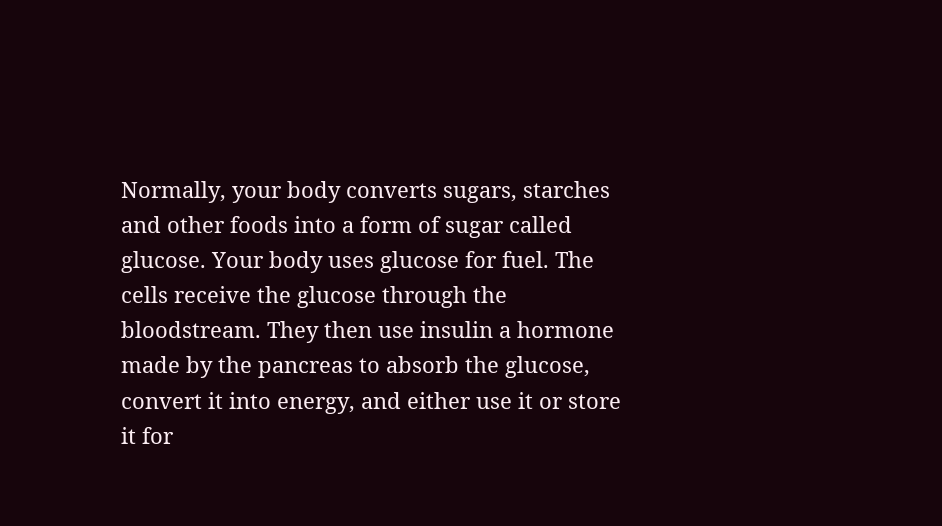Normally, your body converts sugars, starches and other foods into a form of sugar called glucose. Your body uses glucose for fuel. The cells receive the glucose through the bloodstream. They then use insulin a hormone made by the pancreas to absorb the glucose, convert it into energy, and either use it or store it for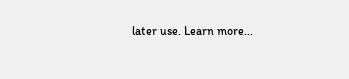later use. Learn more...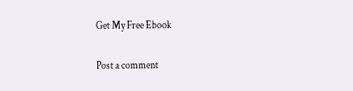Get My Free Ebook

Post a comment